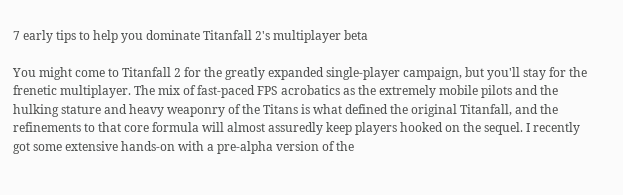7 early tips to help you dominate Titanfall 2's multiplayer beta

You might come to Titanfall 2 for the greatly expanded single-player campaign, but you'll stay for the frenetic multiplayer. The mix of fast-paced FPS acrobatics as the extremely mobile pilots and the hulking stature and heavy weaponry of the Titans is what defined the original Titanfall, and the refinements to that core formula will almost assuredly keep players hooked on the sequel. I recently got some extensive hands-on with a pre-alpha version of the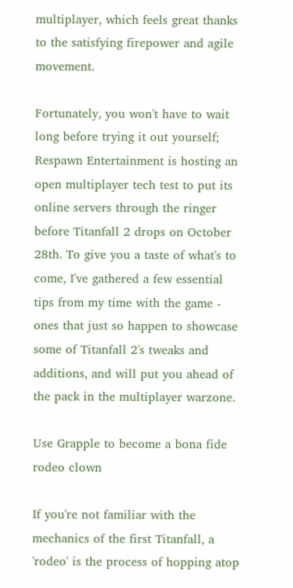multiplayer, which feels great thanks to the satisfying firepower and agile movement.

Fortunately, you won't have to wait long before trying it out yourself; Respawn Entertainment is hosting an open multiplayer tech test to put its online servers through the ringer before Titanfall 2 drops on October 28th. To give you a taste of what's to come, I've gathered a few essential tips from my time with the game - ones that just so happen to showcase some of Titanfall 2's tweaks and additions, and will put you ahead of the pack in the multiplayer warzone.

Use Grapple to become a bona fide rodeo clown

If you're not familiar with the mechanics of the first Titanfall, a 'rodeo' is the process of hopping atop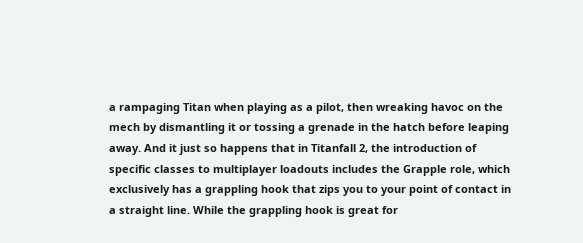a rampaging Titan when playing as a pilot, then wreaking havoc on the mech by dismantling it or tossing a grenade in the hatch before leaping away. And it just so happens that in Titanfall 2, the introduction of specific classes to multiplayer loadouts includes the Grapple role, which exclusively has a grappling hook that zips you to your point of contact in a straight line. While the grappling hook is great for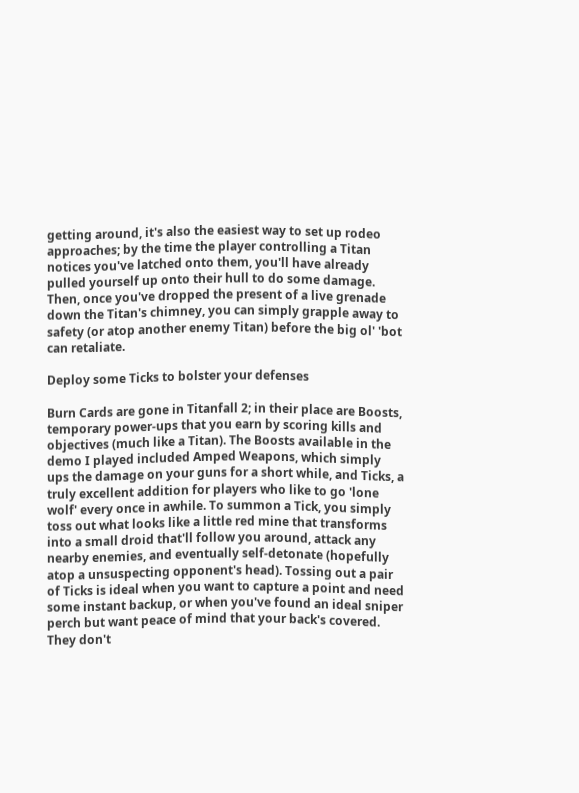getting around, it's also the easiest way to set up rodeo approaches; by the time the player controlling a Titan notices you've latched onto them, you'll have already pulled yourself up onto their hull to do some damage. Then, once you've dropped the present of a live grenade down the Titan's chimney, you can simply grapple away to safety (or atop another enemy Titan) before the big ol' 'bot can retaliate.

Deploy some Ticks to bolster your defenses

Burn Cards are gone in Titanfall 2; in their place are Boosts, temporary power-ups that you earn by scoring kills and objectives (much like a Titan). The Boosts available in the demo I played included Amped Weapons, which simply ups the damage on your guns for a short while, and Ticks, a truly excellent addition for players who like to go 'lone wolf' every once in awhile. To summon a Tick, you simply toss out what looks like a little red mine that transforms into a small droid that'll follow you around, attack any nearby enemies, and eventually self-detonate (hopefully atop a unsuspecting opponent's head). Tossing out a pair of Ticks is ideal when you want to capture a point and need some instant backup, or when you've found an ideal sniper perch but want peace of mind that your back's covered. They don't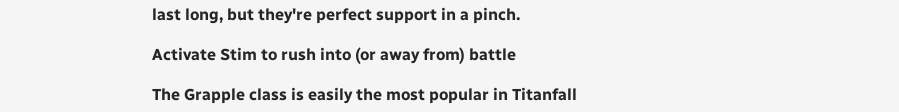last long, but they're perfect support in a pinch.

Activate Stim to rush into (or away from) battle

The Grapple class is easily the most popular in Titanfall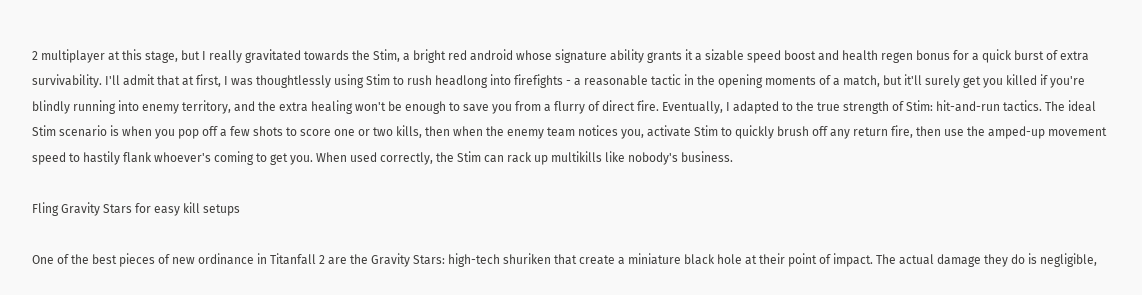2 multiplayer at this stage, but I really gravitated towards the Stim, a bright red android whose signature ability grants it a sizable speed boost and health regen bonus for a quick burst of extra survivability. I'll admit that at first, I was thoughtlessly using Stim to rush headlong into firefights - a reasonable tactic in the opening moments of a match, but it'll surely get you killed if you're blindly running into enemy territory, and the extra healing won't be enough to save you from a flurry of direct fire. Eventually, I adapted to the true strength of Stim: hit-and-run tactics. The ideal Stim scenario is when you pop off a few shots to score one or two kills, then when the enemy team notices you, activate Stim to quickly brush off any return fire, then use the amped-up movement speed to hastily flank whoever's coming to get you. When used correctly, the Stim can rack up multikills like nobody's business.

Fling Gravity Stars for easy kill setups

One of the best pieces of new ordinance in Titanfall 2 are the Gravity Stars: high-tech shuriken that create a miniature black hole at their point of impact. The actual damage they do is negligible,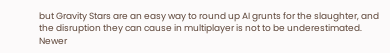but Gravity Stars are an easy way to round up AI grunts for the slaughter, and the disruption they can cause in multiplayer is not to be underestimated. Newer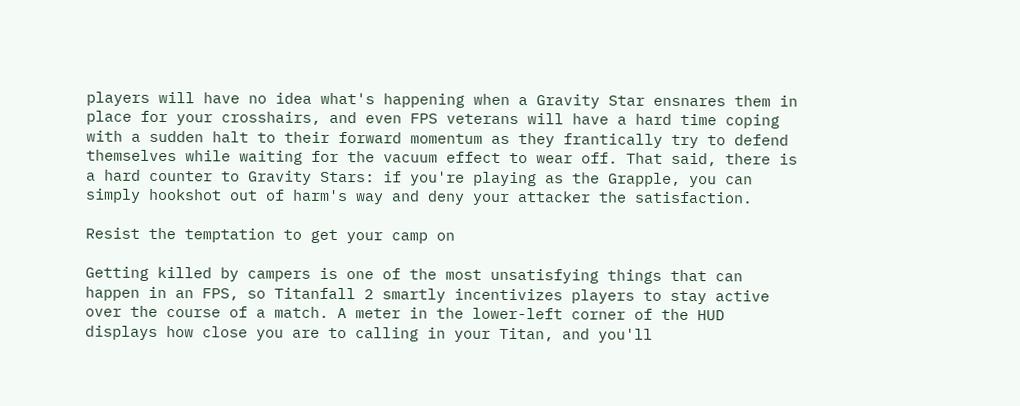players will have no idea what's happening when a Gravity Star ensnares them in place for your crosshairs, and even FPS veterans will have a hard time coping with a sudden halt to their forward momentum as they frantically try to defend themselves while waiting for the vacuum effect to wear off. That said, there is a hard counter to Gravity Stars: if you're playing as the Grapple, you can simply hookshot out of harm's way and deny your attacker the satisfaction.

Resist the temptation to get your camp on

Getting killed by campers is one of the most unsatisfying things that can happen in an FPS, so Titanfall 2 smartly incentivizes players to stay active over the course of a match. A meter in the lower-left corner of the HUD displays how close you are to calling in your Titan, and you'll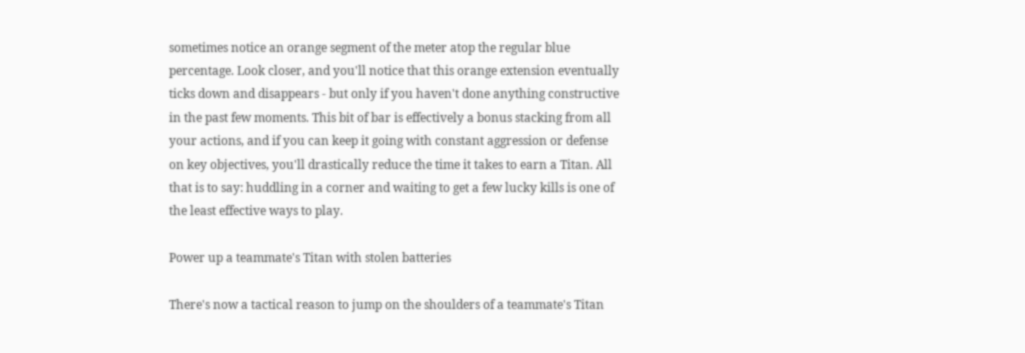sometimes notice an orange segment of the meter atop the regular blue percentage. Look closer, and you'll notice that this orange extension eventually ticks down and disappears - but only if you haven't done anything constructive in the past few moments. This bit of bar is effectively a bonus stacking from all your actions, and if you can keep it going with constant aggression or defense on key objectives, you'll drastically reduce the time it takes to earn a Titan. All that is to say: huddling in a corner and waiting to get a few lucky kills is one of the least effective ways to play.

Power up a teammate's Titan with stolen batteries

There's now a tactical reason to jump on the shoulders of a teammate's Titan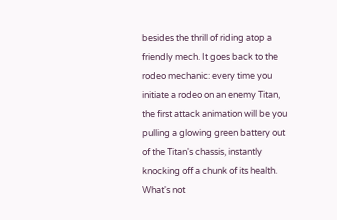besides the thrill of riding atop a friendly mech. It goes back to the rodeo mechanic: every time you initiate a rodeo on an enemy Titan, the first attack animation will be you pulling a glowing green battery out of the Titan's chassis, instantly knocking off a chunk of its health. What's not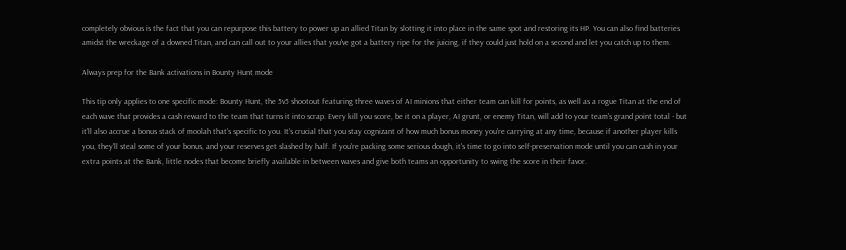completely obvious is the fact that you can repurpose this battery to power up an allied Titan by slotting it into place in the same spot and restoring its HP. You can also find batteries amidst the wreckage of a downed Titan, and can call out to your allies that you've got a battery ripe for the juicing, if they could just hold on a second and let you catch up to them.

Always prep for the Bank activations in Bounty Hunt mode

This tip only applies to one specific mode: Bounty Hunt, the 5v5 shootout featuring three waves of AI minions that either team can kill for points, as well as a rogue Titan at the end of each wave that provides a cash reward to the team that turns it into scrap. Every kill you score, be it on a player, AI grunt, or enemy Titan, will add to your team's grand point total - but it'll also accrue a bonus stack of moolah that's specific to you. It's crucial that you stay cognizant of how much bonus money you're carrying at any time, because if another player kills you, they'll steal some of your bonus, and your reserves get slashed by half. If you're packing some serious dough, it's time to go into self-preservation mode until you can cash in your extra points at the Bank, little nodes that become briefly available in between waves and give both teams an opportunity to swing the score in their favor.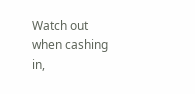Watch out when cashing in,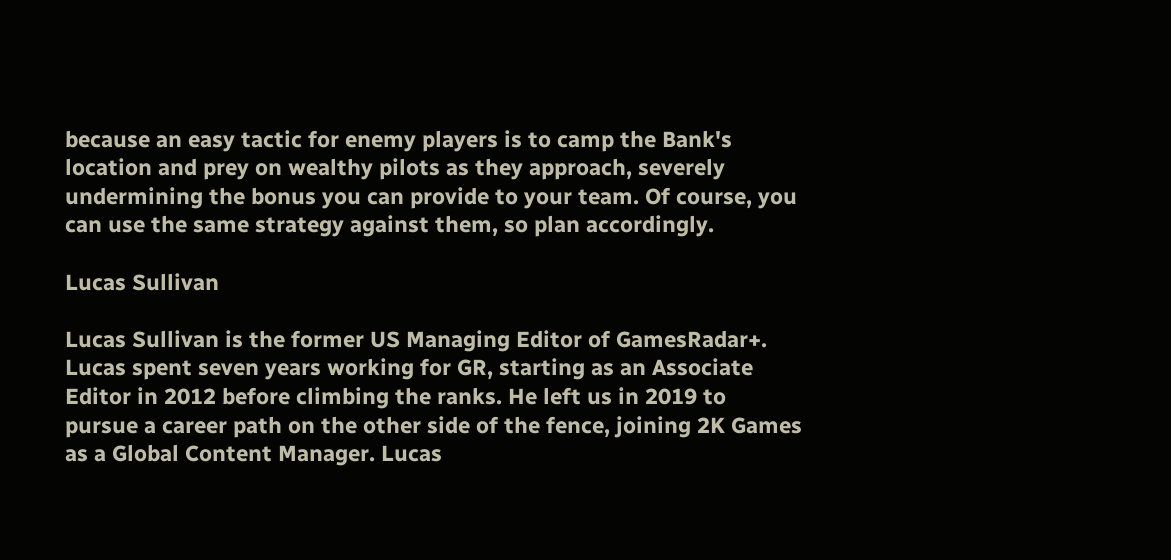because an easy tactic for enemy players is to camp the Bank's location and prey on wealthy pilots as they approach, severely undermining the bonus you can provide to your team. Of course, you can use the same strategy against them, so plan accordingly.

Lucas Sullivan

Lucas Sullivan is the former US Managing Editor of GamesRadar+. Lucas spent seven years working for GR, starting as an Associate Editor in 2012 before climbing the ranks. He left us in 2019 to pursue a career path on the other side of the fence, joining 2K Games as a Global Content Manager. Lucas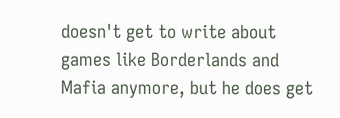doesn't get to write about games like Borderlands and Mafia anymore, but he does get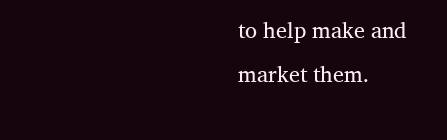to help make and market them.